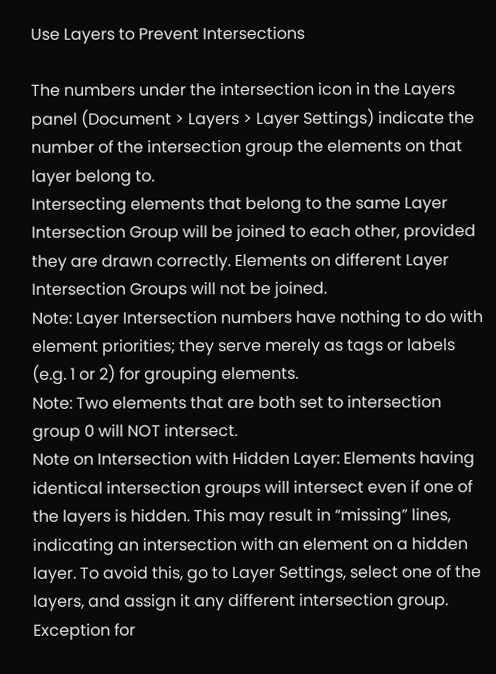Use Layers to Prevent Intersections

The numbers under the intersection icon in the Layers panel (Document > Layers > Layer Settings) indicate the number of the intersection group the elements on that layer belong to.
Intersecting elements that belong to the same Layer Intersection Group will be joined to each other, provided they are drawn correctly. Elements on different Layer Intersection Groups will not be joined.
Note: Layer Intersection numbers have nothing to do with element priorities; they serve merely as tags or labels (e.g. 1 or 2) for grouping elements.
Note: Two elements that are both set to intersection group 0 will NOT intersect.
Note on Intersection with Hidden Layer: Elements having identical intersection groups will intersect even if one of the layers is hidden. This may result in “missing” lines, indicating an intersection with an element on a hidden layer. To avoid this, go to Layer Settings, select one of the layers, and assign it any different intersection group.
Exception for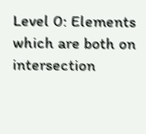Level 0: Elements which are both on intersection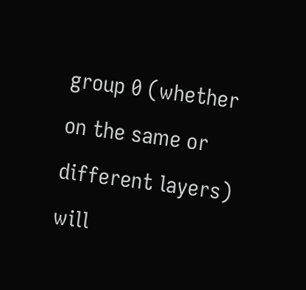group 0 (whether on the same or different layers) will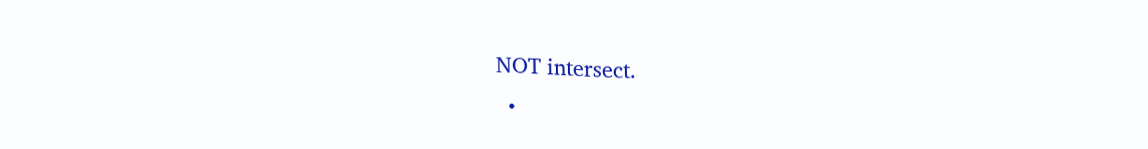NOT intersect.
  •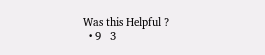Was this Helpful ?
  • 9   3